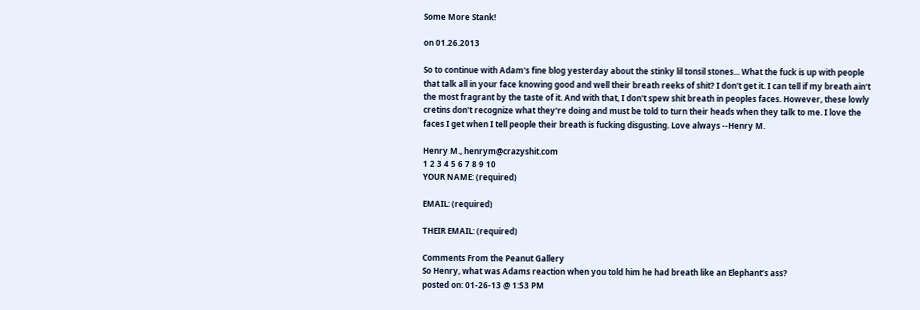Some More Stank!

on 01.26.2013

So to continue with Adam's fine blog yesterday about the stinky lil tonsil stones... What the fuck is up with people that talk all in your face knowing good and well their breath reeks of shit? I don't get it. I can tell if my breath ain't the most fragrant by the taste of it. And with that, I don't spew shit breath in peoples faces. However, these lowly cretins don't recognize what they're doing and must be told to turn their heads when they talk to me. I love the faces I get when I tell people their breath is fucking disgusting. Love always --Henry M.

Henry M., henrym@crazyshit.com
1 2 3 4 5 6 7 8 9 10
YOUR NAME: (required)

EMAIL: (required)

THEIR EMAIL: (required)

Comments From the Peanut Gallery
So Henry, what was Adams reaction when you told him he had breath like an Elephant’s ass?
posted on: 01-26-13 @ 1:53 PM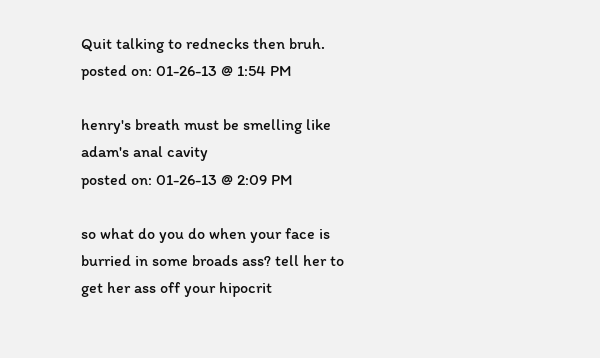Quit talking to rednecks then bruh.
posted on: 01-26-13 @ 1:54 PM

henry's breath must be smelling like adam's anal cavity
posted on: 01-26-13 @ 2:09 PM

so what do you do when your face is burried in some broads ass? tell her to get her ass off your hipocrit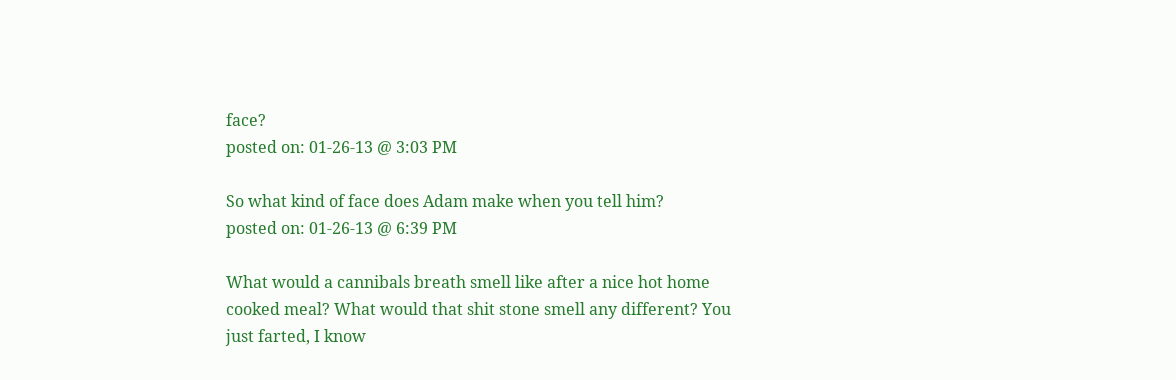face?
posted on: 01-26-13 @ 3:03 PM

So what kind of face does Adam make when you tell him?
posted on: 01-26-13 @ 6:39 PM

What would a cannibals breath smell like after a nice hot home cooked meal? What would that shit stone smell any different? You just farted, I know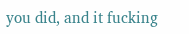you did, and it fucking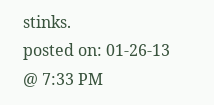stinks.
posted on: 01-26-13 @ 7:33 PM